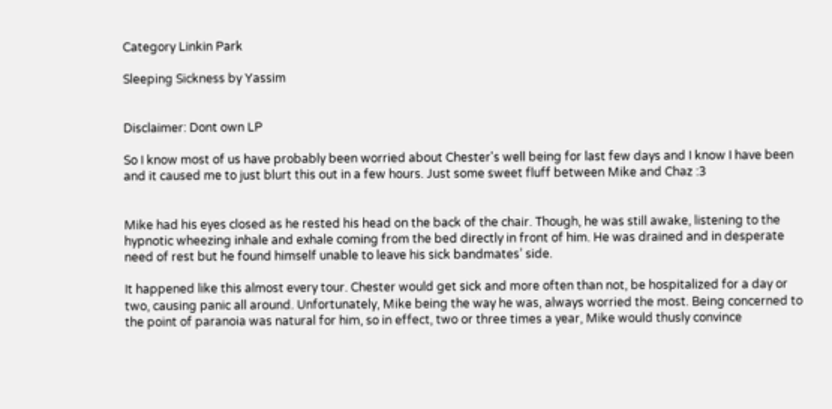Category Linkin Park

Sleeping Sickness by Yassim


Disclaimer: Dont own LP

So I know most of us have probably been worried about Chester's well being for last few days and I know I have been and it caused me to just blurt this out in a few hours. Just some sweet fluff between Mike and Chaz :3


Mike had his eyes closed as he rested his head on the back of the chair. Though, he was still awake, listening to the hypnotic wheezing inhale and exhale coming from the bed directly in front of him. He was drained and in desperate need of rest but he found himself unable to leave his sick bandmates’ side.

It happened like this almost every tour. Chester would get sick and more often than not, be hospitalized for a day or two, causing panic all around. Unfortunately, Mike being the way he was, always worried the most. Being concerned to the point of paranoia was natural for him, so in effect, two or three times a year, Mike would thusly convince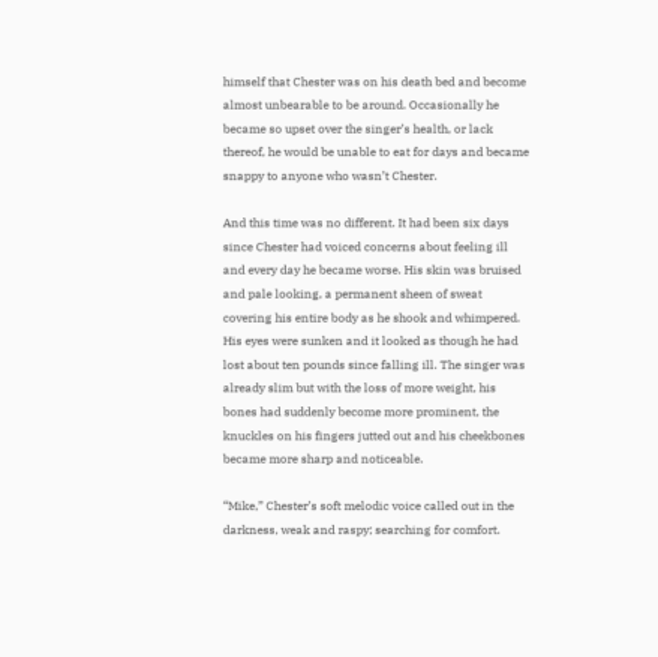himself that Chester was on his death bed and become almost unbearable to be around. Occasionally he became so upset over the singer’s health, or lack thereof, he would be unable to eat for days and became snappy to anyone who wasn’t Chester.

And this time was no different. It had been six days since Chester had voiced concerns about feeling ill and every day he became worse. His skin was bruised and pale looking, a permanent sheen of sweat covering his entire body as he shook and whimpered. His eyes were sunken and it looked as though he had lost about ten pounds since falling ill. The singer was already slim but with the loss of more weight, his bones had suddenly become more prominent, the knuckles on his fingers jutted out and his cheekbones became more sharp and noticeable.

“Mike,” Chester’s soft melodic voice called out in the darkness, weak and raspy; searching for comfort.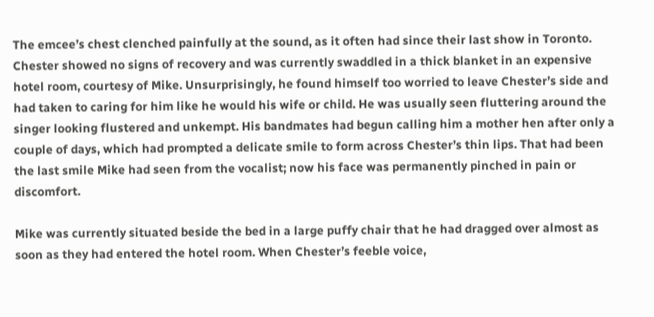The emcee’s chest clenched painfully at the sound, as it often had since their last show in Toronto. Chester showed no signs of recovery and was currently swaddled in a thick blanket in an expensive hotel room, courtesy of Mike. Unsurprisingly, he found himself too worried to leave Chester’s side and had taken to caring for him like he would his wife or child. He was usually seen fluttering around the singer looking flustered and unkempt. His bandmates had begun calling him a mother hen after only a couple of days, which had prompted a delicate smile to form across Chester’s thin lips. That had been the last smile Mike had seen from the vocalist; now his face was permanently pinched in pain or discomfort.

Mike was currently situated beside the bed in a large puffy chair that he had dragged over almost as soon as they had entered the hotel room. When Chester’s feeble voice,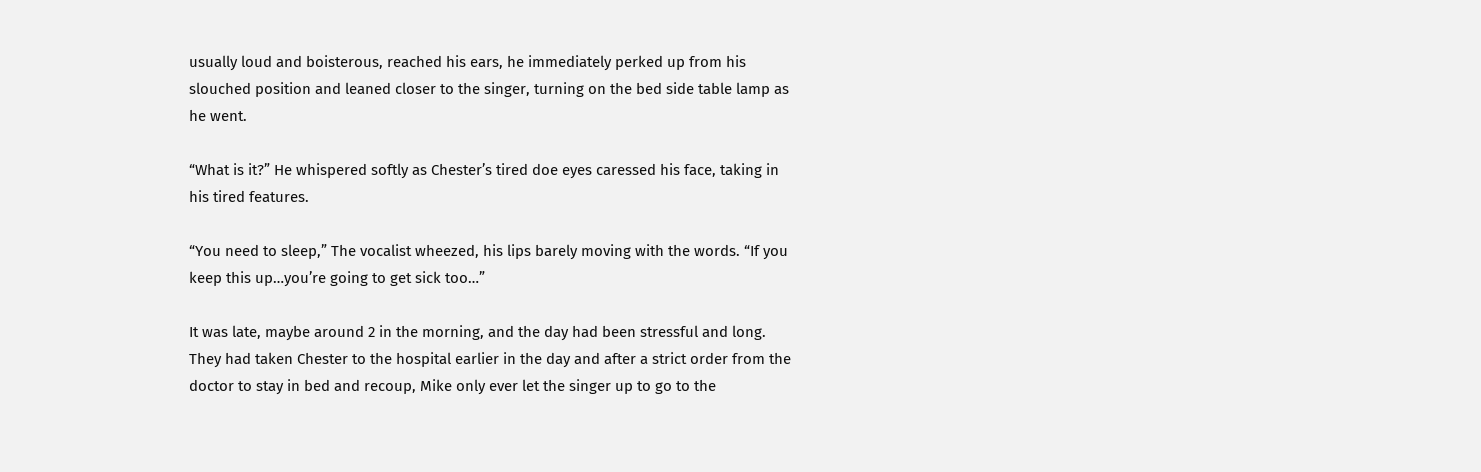usually loud and boisterous, reached his ears, he immediately perked up from his slouched position and leaned closer to the singer, turning on the bed side table lamp as he went.

“What is it?” He whispered softly as Chester’s tired doe eyes caressed his face, taking in his tired features.

“You need to sleep,” The vocalist wheezed, his lips barely moving with the words. “If you keep this up…you’re going to get sick too…”

It was late, maybe around 2 in the morning, and the day had been stressful and long. They had taken Chester to the hospital earlier in the day and after a strict order from the doctor to stay in bed and recoup, Mike only ever let the singer up to go to the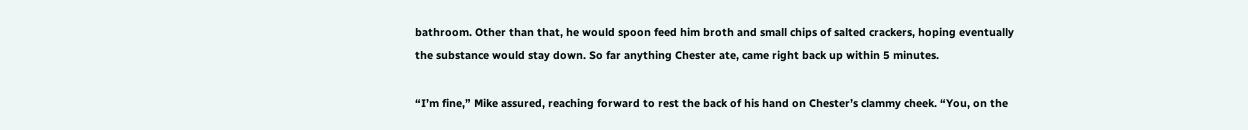bathroom. Other than that, he would spoon feed him broth and small chips of salted crackers, hoping eventually the substance would stay down. So far anything Chester ate, came right back up within 5 minutes.

“I’m fine,” Mike assured, reaching forward to rest the back of his hand on Chester’s clammy cheek. “You, on the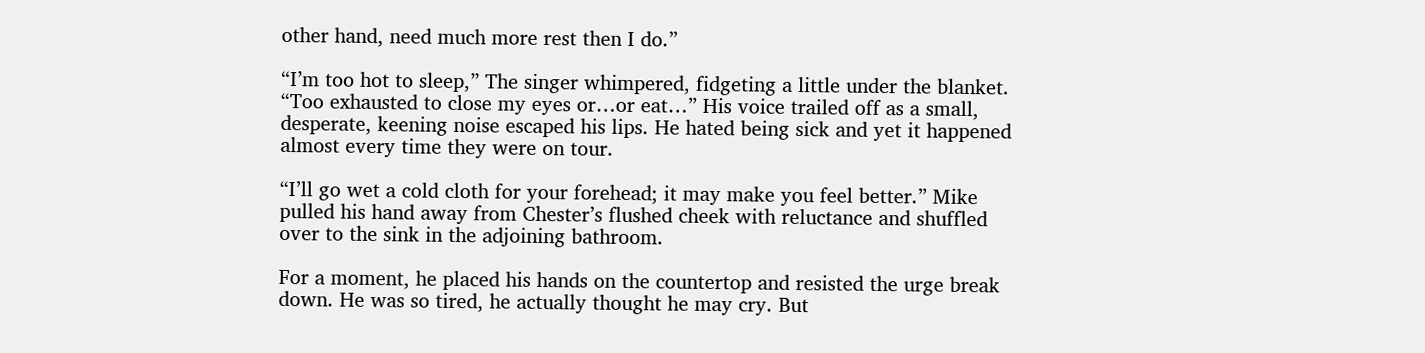other hand, need much more rest then I do.”

“I’m too hot to sleep,” The singer whimpered, fidgeting a little under the blanket. “Too exhausted to close my eyes or…or eat…” His voice trailed off as a small, desperate, keening noise escaped his lips. He hated being sick and yet it happened almost every time they were on tour.

“I’ll go wet a cold cloth for your forehead; it may make you feel better.” Mike pulled his hand away from Chester’s flushed cheek with reluctance and shuffled over to the sink in the adjoining bathroom.

For a moment, he placed his hands on the countertop and resisted the urge break down. He was so tired, he actually thought he may cry. But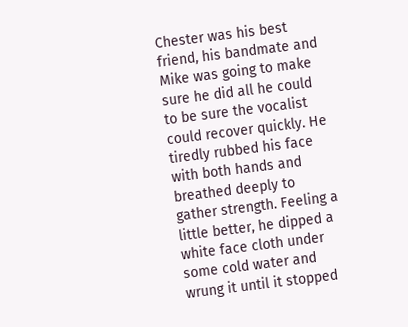Chester was his best friend, his bandmate and Mike was going to make sure he did all he could to be sure the vocalist could recover quickly. He tiredly rubbed his face with both hands and breathed deeply to gather strength. Feeling a little better, he dipped a white face cloth under some cold water and wrung it until it stopped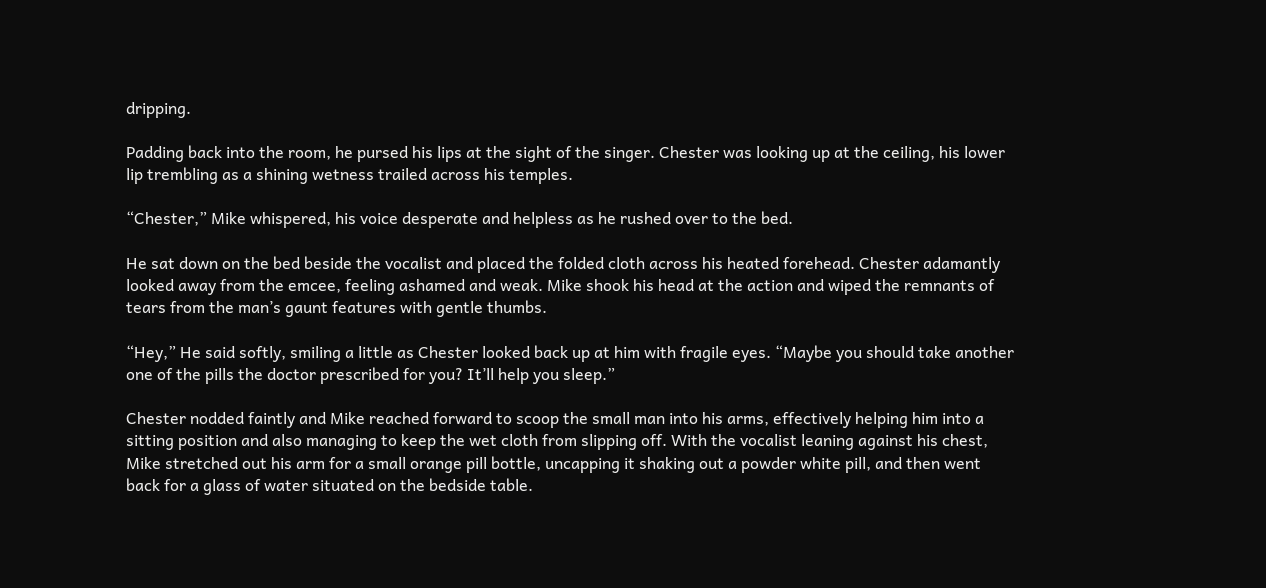dripping.

Padding back into the room, he pursed his lips at the sight of the singer. Chester was looking up at the ceiling, his lower lip trembling as a shining wetness trailed across his temples.

“Chester,” Mike whispered, his voice desperate and helpless as he rushed over to the bed.

He sat down on the bed beside the vocalist and placed the folded cloth across his heated forehead. Chester adamantly looked away from the emcee, feeling ashamed and weak. Mike shook his head at the action and wiped the remnants of tears from the man’s gaunt features with gentle thumbs.

“Hey,” He said softly, smiling a little as Chester looked back up at him with fragile eyes. “Maybe you should take another one of the pills the doctor prescribed for you? It’ll help you sleep.”

Chester nodded faintly and Mike reached forward to scoop the small man into his arms, effectively helping him into a sitting position and also managing to keep the wet cloth from slipping off. With the vocalist leaning against his chest, Mike stretched out his arm for a small orange pill bottle, uncapping it shaking out a powder white pill, and then went back for a glass of water situated on the bedside table.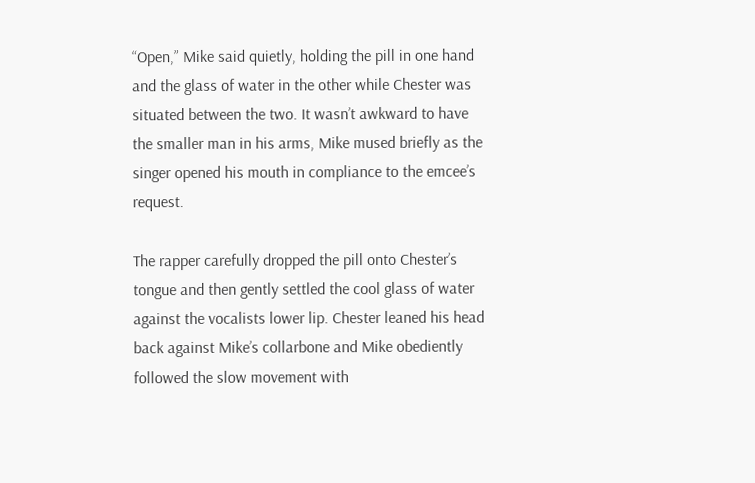“Open,” Mike said quietly, holding the pill in one hand and the glass of water in the other while Chester was situated between the two. It wasn’t awkward to have the smaller man in his arms, Mike mused briefly as the singer opened his mouth in compliance to the emcee’s request.

The rapper carefully dropped the pill onto Chester’s tongue and then gently settled the cool glass of water against the vocalists lower lip. Chester leaned his head back against Mike’s collarbone and Mike obediently followed the slow movement with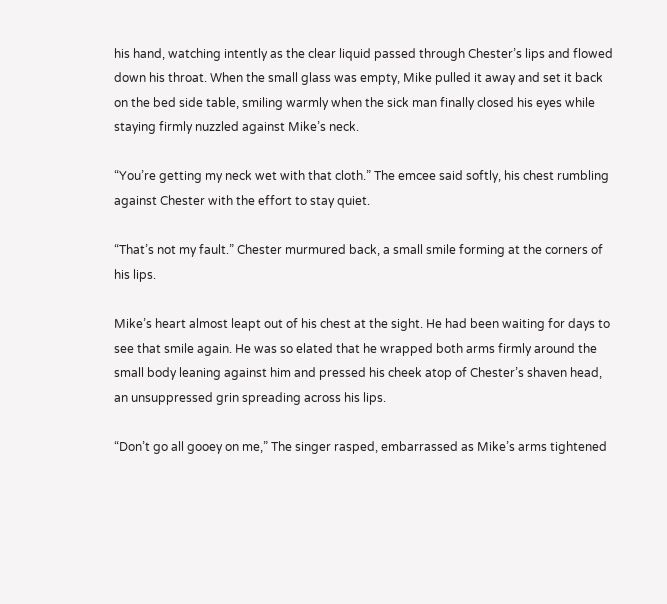his hand, watching intently as the clear liquid passed through Chester’s lips and flowed down his throat. When the small glass was empty, Mike pulled it away and set it back on the bed side table, smiling warmly when the sick man finally closed his eyes while staying firmly nuzzled against Mike’s neck.

“You’re getting my neck wet with that cloth.” The emcee said softly, his chest rumbling against Chester with the effort to stay quiet.

“That’s not my fault.” Chester murmured back, a small smile forming at the corners of his lips.

Mike’s heart almost leapt out of his chest at the sight. He had been waiting for days to see that smile again. He was so elated that he wrapped both arms firmly around the small body leaning against him and pressed his cheek atop of Chester’s shaven head, an unsuppressed grin spreading across his lips.

“Don’t go all gooey on me,” The singer rasped, embarrassed as Mike’s arms tightened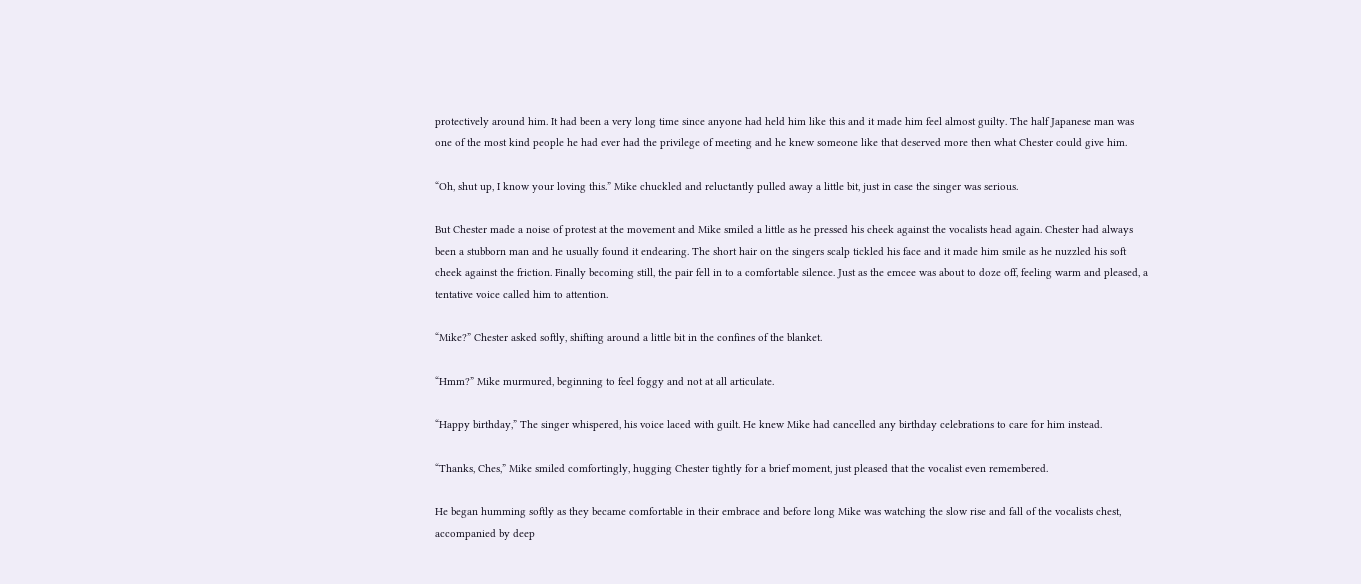protectively around him. It had been a very long time since anyone had held him like this and it made him feel almost guilty. The half Japanese man was one of the most kind people he had ever had the privilege of meeting and he knew someone like that deserved more then what Chester could give him.

“Oh, shut up, I know your loving this.” Mike chuckled and reluctantly pulled away a little bit, just in case the singer was serious.

But Chester made a noise of protest at the movement and Mike smiled a little as he pressed his cheek against the vocalists head again. Chester had always been a stubborn man and he usually found it endearing. The short hair on the singers scalp tickled his face and it made him smile as he nuzzled his soft cheek against the friction. Finally becoming still, the pair fell in to a comfortable silence. Just as the emcee was about to doze off, feeling warm and pleased, a tentative voice called him to attention.

“Mike?” Chester asked softly, shifting around a little bit in the confines of the blanket.

“Hmm?” Mike murmured, beginning to feel foggy and not at all articulate.

“Happy birthday,” The singer whispered, his voice laced with guilt. He knew Mike had cancelled any birthday celebrations to care for him instead.

“Thanks, Ches,” Mike smiled comfortingly, hugging Chester tightly for a brief moment, just pleased that the vocalist even remembered.

He began humming softly as they became comfortable in their embrace and before long Mike was watching the slow rise and fall of the vocalists chest, accompanied by deep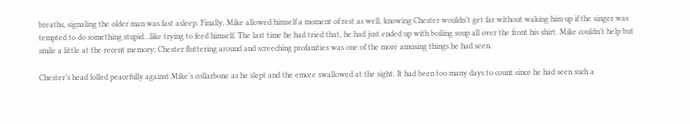breaths, signaling the older man was fast asleep. Finally, Mike allowed himself a moment of rest as well, knowing Chester wouldn’t get far without waking him up if the singer was tempted to do something stupid…like trying to feed himself. The last time he had tried that, he had just ended up with boiling soup all over the front his shirt. Mike couldn’t help but smile a little at the recent memory; Chester fluttering around and screeching profanities was one of the more amusing things he had seen.

Chester’s head lolled peacefully against Mike’s collarbone as he slept and the emcee swallowed at the sight. It had been too many days to count since he had seen such a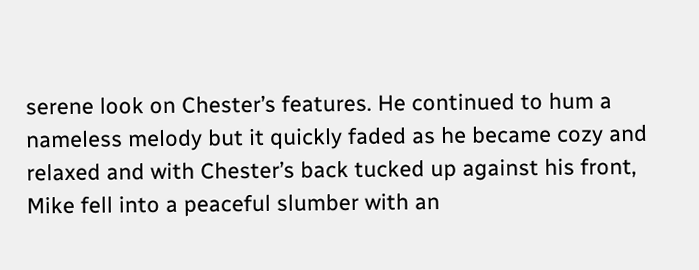serene look on Chester’s features. He continued to hum a nameless melody but it quickly faded as he became cozy and relaxed and with Chester’s back tucked up against his front, Mike fell into a peaceful slumber with an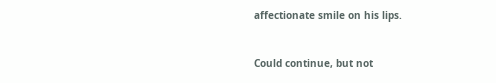affectionate smile on his lips.


Could continue, but not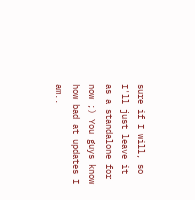sure if I will, so I'll just leave it as a standalone for now ;) You guys know how bad at updates I am..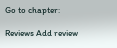Go to chapter:

Reviews Add review